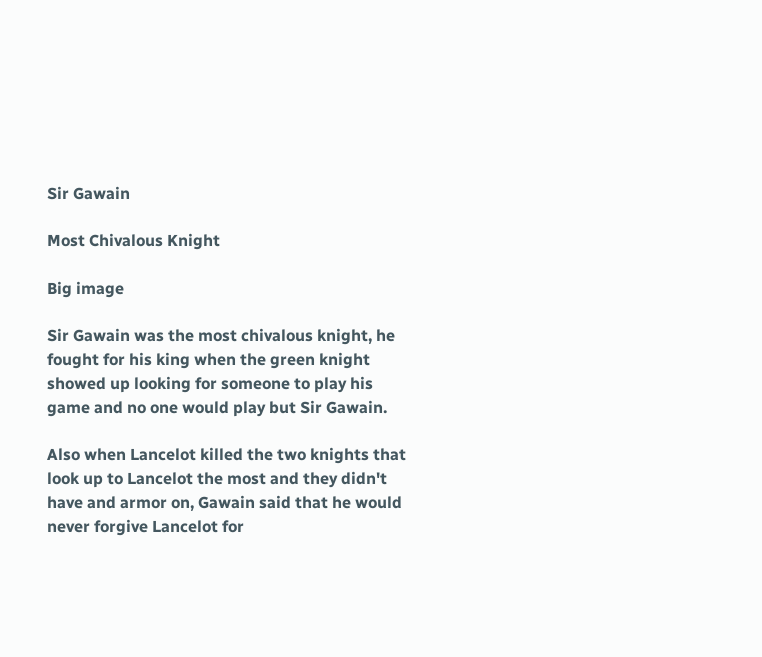Sir Gawain

Most Chivalous Knight

Big image

Sir Gawain was the most chivalous knight, he fought for his king when the green knight showed up looking for someone to play his game and no one would play but Sir Gawain.

Also when Lancelot killed the two knights that look up to Lancelot the most and they didn't have and armor on, Gawain said that he would never forgive Lancelot for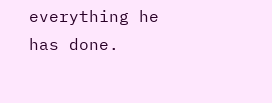everything he has done.